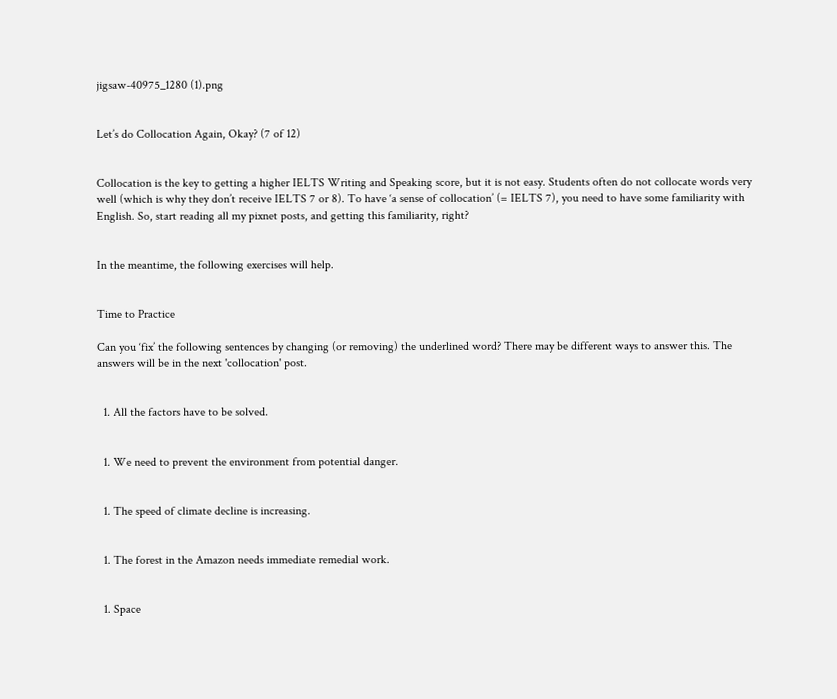jigsaw-40975_1280 (1).png


Let’s do Collocation Again, Okay? (7 of 12)


Collocation is the key to getting a higher IELTS Writing and Speaking score, but it is not easy. Students often do not collocate words very well (which is why they don’t receive IELTS 7 or 8). To have ‘a sense of collocation’ (= IELTS 7), you need to have some familiarity with English. So, start reading all my pixnet posts, and getting this familiarity, right?


In the meantime, the following exercises will help.


Time to Practice

Can you ‘fix’ the following sentences by changing (or removing) the underlined word? There may be different ways to answer this. The answers will be in the next 'collocation' post.


  1. All the factors have to be solved.


  1. We need to prevent the environment from potential danger.


  1. The speed of climate decline is increasing.


  1. The forest in the Amazon needs immediate remedial work.


  1. Space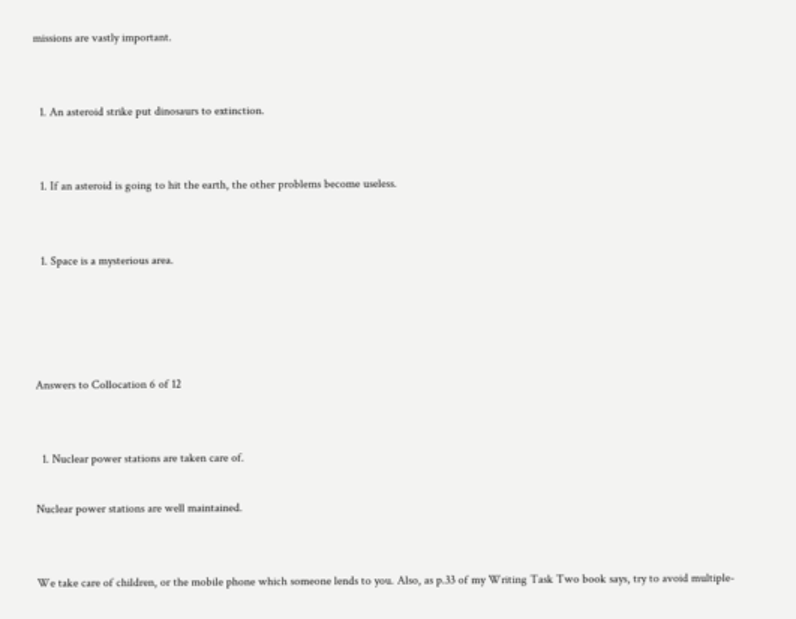missions are vastly important.


  1. An asteroid strike put dinosaurs to extinction.


  1. If an asteroid is going to hit the earth, the other problems become useless.


  1. Space is a mysterious area.




Answers to Collocation 6 of 12


  1. Nuclear power stations are taken care of.

Nuclear power stations are well maintained.


We take care of children, or the mobile phone which someone lends to you. Also, as p.33 of my Writing Task Two book says, try to avoid multiple-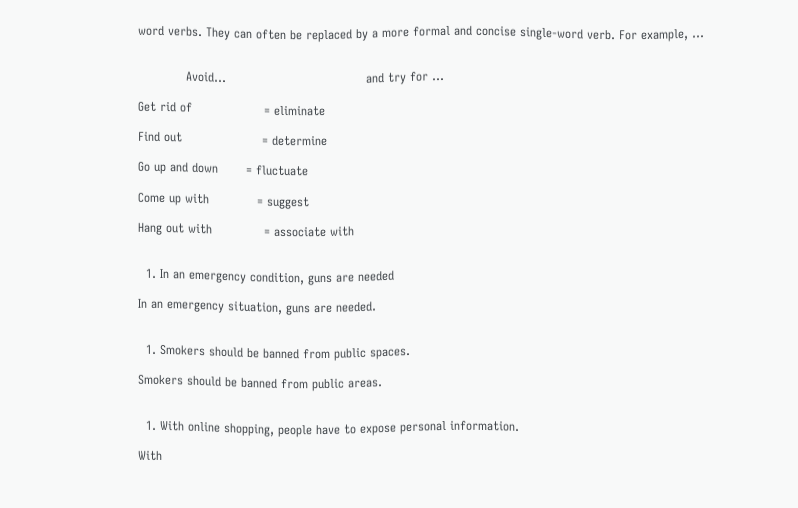word verbs. They can often be replaced by a more formal and concise single-word verb. For example, ...


            Avoid...                                   and try for ...

Get rid of                  = eliminate

Find out                    = determine

Go up and down       = fluctuate

Come up with            = suggest

Hang out with             = associate with


  1. In an emergency condition, guns are needed

In an emergency situation, guns are needed.


  1. Smokers should be banned from public spaces.

Smokers should be banned from public areas.


  1. With online shopping, people have to expose personal information.

With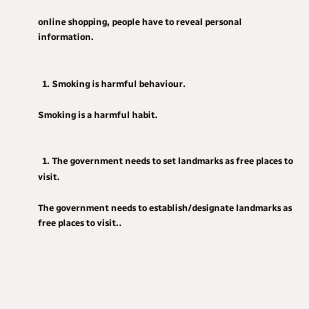online shopping, people have to reveal personal information.


  1. Smoking is harmful behaviour.

Smoking is a harmful habit.


  1. The government needs to set landmarks as free places to visit.

The government needs to establish/designate landmarks as free places to visit..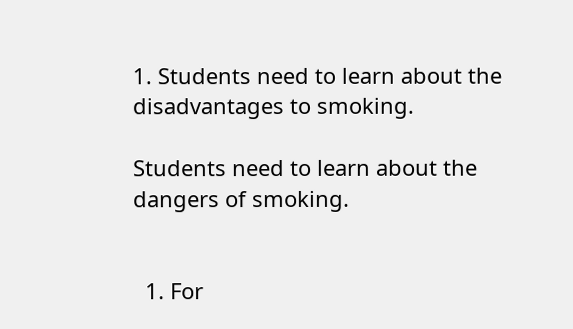1. Students need to learn about the disadvantages to smoking.

Students need to learn about the dangers of smoking.


  1. For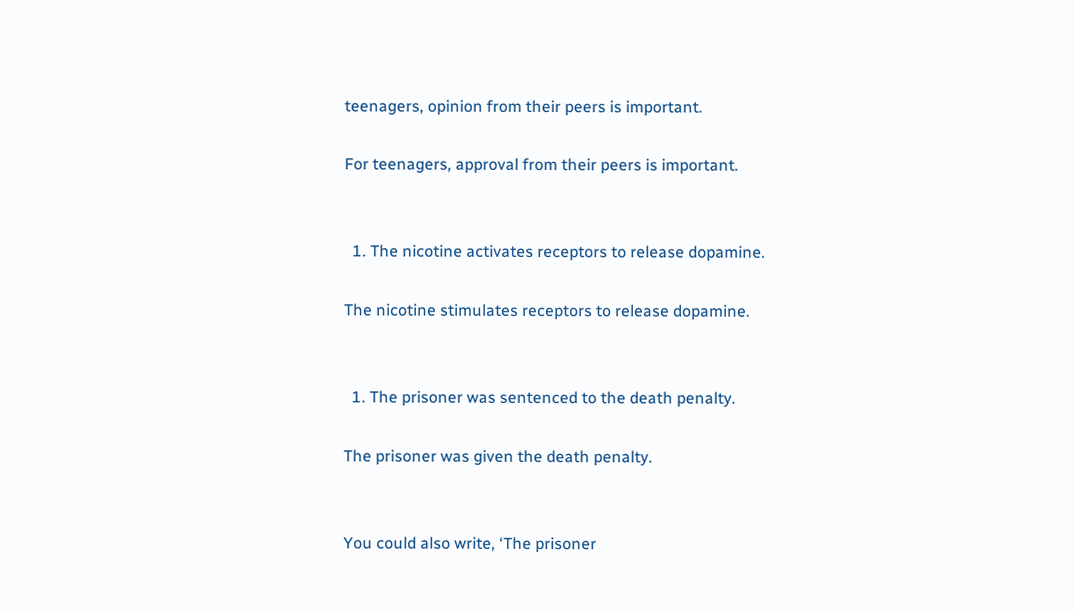teenagers, opinion from their peers is important.

For teenagers, approval from their peers is important.


  1. The nicotine activates receptors to release dopamine.

The nicotine stimulates receptors to release dopamine.


  1. The prisoner was sentenced to the death penalty.

The prisoner was given the death penalty.


You could also write, ‘The prisoner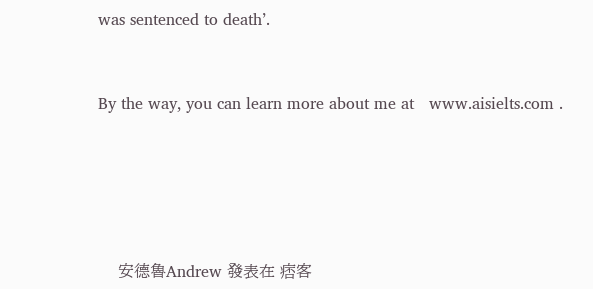was sentenced to death’.


By the way, you can learn more about me at   www.aisielts.com .





    安德魯Andrew 發表在 痞客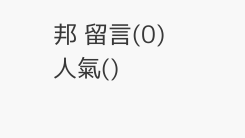邦 留言(0) 人氣()